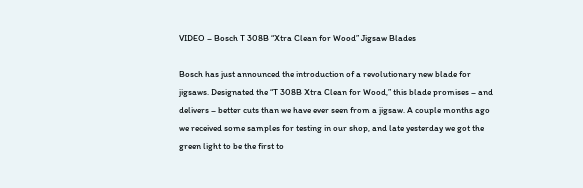VIDEO – Bosch T 308B “Xtra Clean for Wood” Jigsaw Blades

Bosch has just announced the introduction of a revolutionary new blade for jigsaws. Designated the “T 308B Xtra Clean for Wood,” this blade promises – and delivers – better cuts than we have ever seen from a jigsaw. A couple months ago we received some samples for testing in our shop, and late yesterday we got the green light to be the first to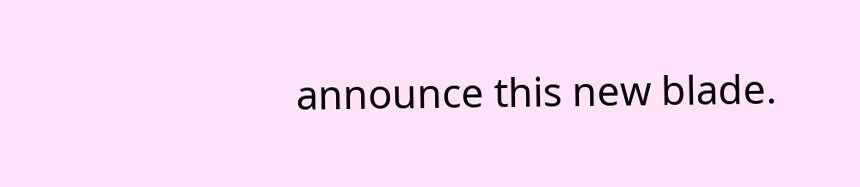announce this new blade.